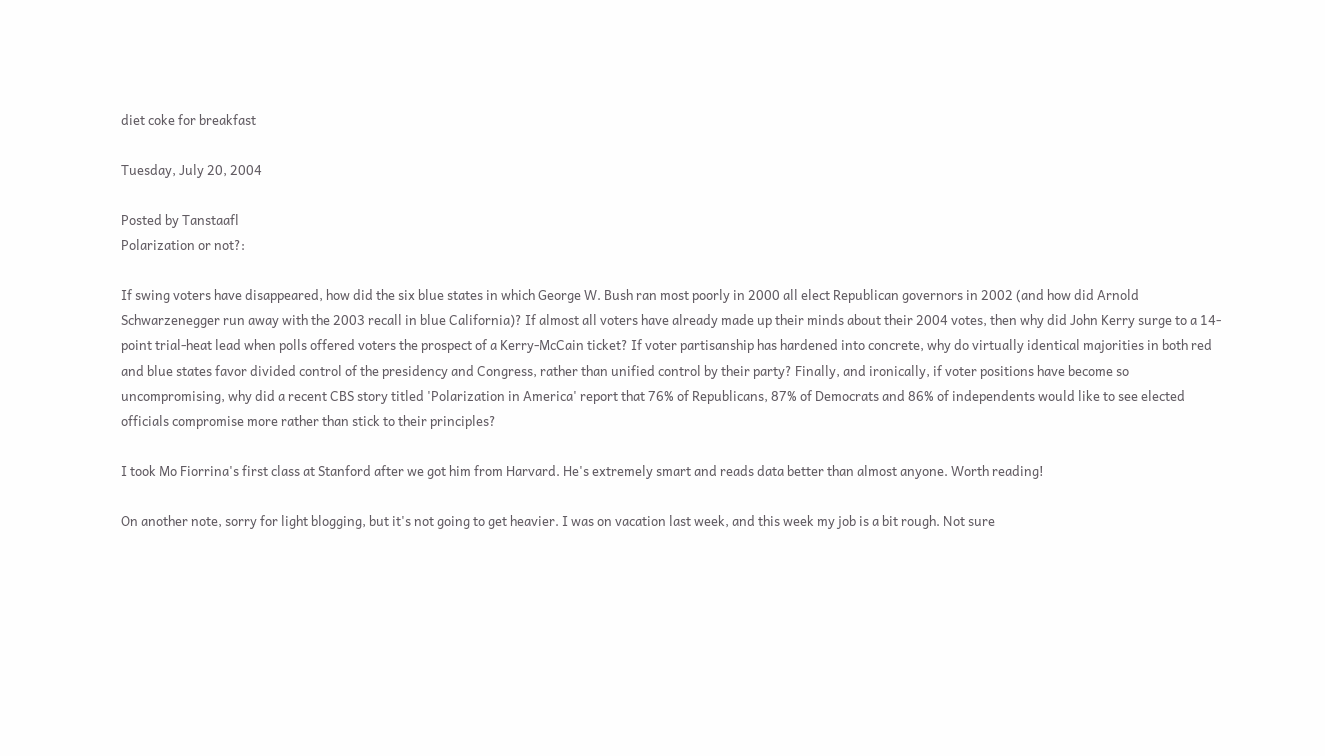diet coke for breakfast

Tuesday, July 20, 2004

Posted by Tanstaafl
Polarization or not?:

If swing voters have disappeared, how did the six blue states in which George W. Bush ran most poorly in 2000 all elect Republican governors in 2002 (and how did Arnold Schwarzenegger run away with the 2003 recall in blue California)? If almost all voters have already made up their minds about their 2004 votes, then why did John Kerry surge to a 14-point trial-heat lead when polls offered voters the prospect of a Kerry-McCain ticket? If voter partisanship has hardened into concrete, why do virtually identical majorities in both red and blue states favor divided control of the presidency and Congress, rather than unified control by their party? Finally, and ironically, if voter positions have become so uncompromising, why did a recent CBS story titled 'Polarization in America' report that 76% of Republicans, 87% of Democrats and 86% of independents would like to see elected officials compromise more rather than stick to their principles?

I took Mo Fiorrina's first class at Stanford after we got him from Harvard. He's extremely smart and reads data better than almost anyone. Worth reading!

On another note, sorry for light blogging, but it's not going to get heavier. I was on vacation last week, and this week my job is a bit rough. Not sure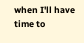when I'll have time to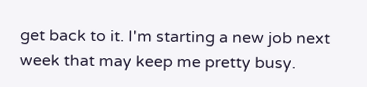get back to it. I'm starting a new job next week that may keep me pretty busy.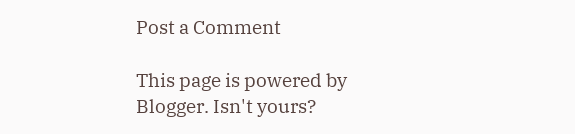Post a Comment

This page is powered by Blogger. Isn't yours?